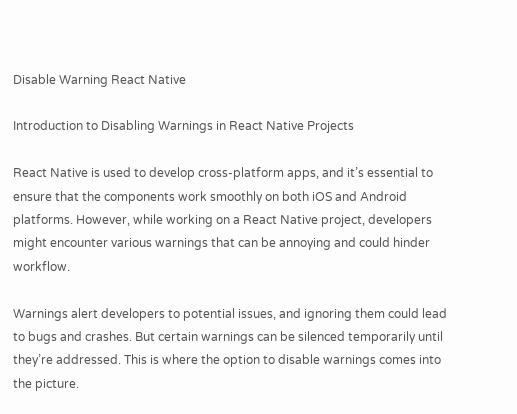Disable Warning React Native

Introduction to Disabling Warnings in React Native Projects

React Native is used to develop cross-platform apps, and it’s essential to ensure that the components work smoothly on both iOS and Android platforms. However, while working on a React Native project, developers might encounter various warnings that can be annoying and could hinder workflow.

Warnings alert developers to potential issues, and ignoring them could lead to bugs and crashes. But certain warnings can be silenced temporarily until they’re addressed. This is where the option to disable warnings comes into the picture.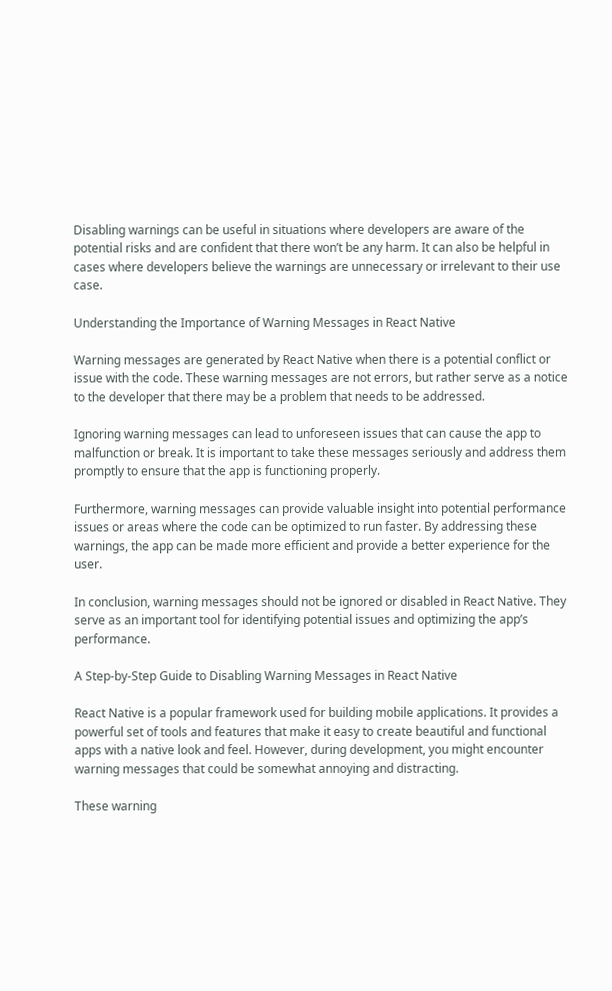Disabling warnings can be useful in situations where developers are aware of the potential risks and are confident that there won’t be any harm. It can also be helpful in cases where developers believe the warnings are unnecessary or irrelevant to their use case.

Understanding the Importance of Warning Messages in React Native

Warning messages are generated by React Native when there is a potential conflict or issue with the code. These warning messages are not errors, but rather serve as a notice to the developer that there may be a problem that needs to be addressed.

Ignoring warning messages can lead to unforeseen issues that can cause the app to malfunction or break. It is important to take these messages seriously and address them promptly to ensure that the app is functioning properly.

Furthermore, warning messages can provide valuable insight into potential performance issues or areas where the code can be optimized to run faster. By addressing these warnings, the app can be made more efficient and provide a better experience for the user.

In conclusion, warning messages should not be ignored or disabled in React Native. They serve as an important tool for identifying potential issues and optimizing the app’s performance.

A Step-by-Step Guide to Disabling Warning Messages in React Native

React Native is a popular framework used for building mobile applications. It provides a powerful set of tools and features that make it easy to create beautiful and functional apps with a native look and feel. However, during development, you might encounter warning messages that could be somewhat annoying and distracting.

These warning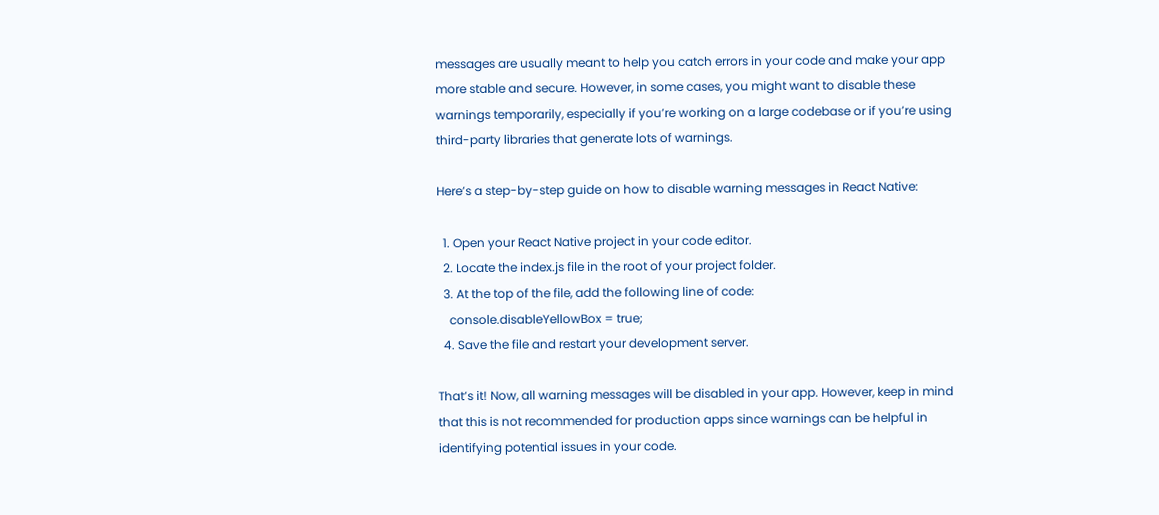messages are usually meant to help you catch errors in your code and make your app more stable and secure. However, in some cases, you might want to disable these warnings temporarily, especially if you’re working on a large codebase or if you’re using third-party libraries that generate lots of warnings.

Here’s a step-by-step guide on how to disable warning messages in React Native:

  1. Open your React Native project in your code editor.
  2. Locate the index.js file in the root of your project folder.
  3. At the top of the file, add the following line of code:
    console.disableYellowBox = true;
  4. Save the file and restart your development server.

That’s it! Now, all warning messages will be disabled in your app. However, keep in mind that this is not recommended for production apps since warnings can be helpful in identifying potential issues in your code.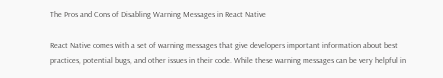The Pros and Cons of Disabling Warning Messages in React Native

React Native comes with a set of warning messages that give developers important information about best practices, potential bugs, and other issues in their code. While these warning messages can be very helpful in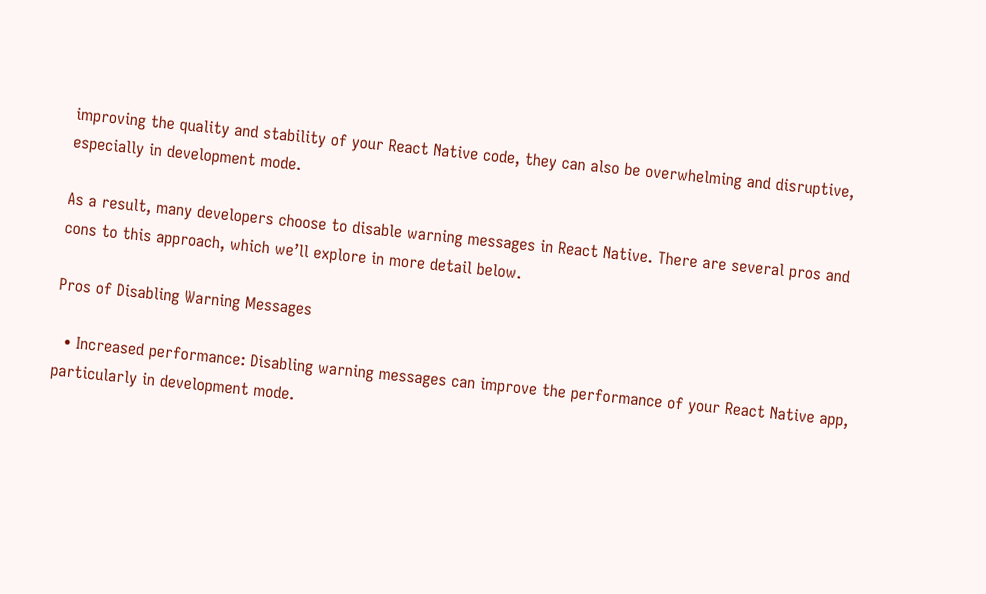improving the quality and stability of your React Native code, they can also be overwhelming and disruptive, especially in development mode.

As a result, many developers choose to disable warning messages in React Native. There are several pros and cons to this approach, which we’ll explore in more detail below.

Pros of Disabling Warning Messages

  • Increased performance: Disabling warning messages can improve the performance of your React Native app, particularly in development mode.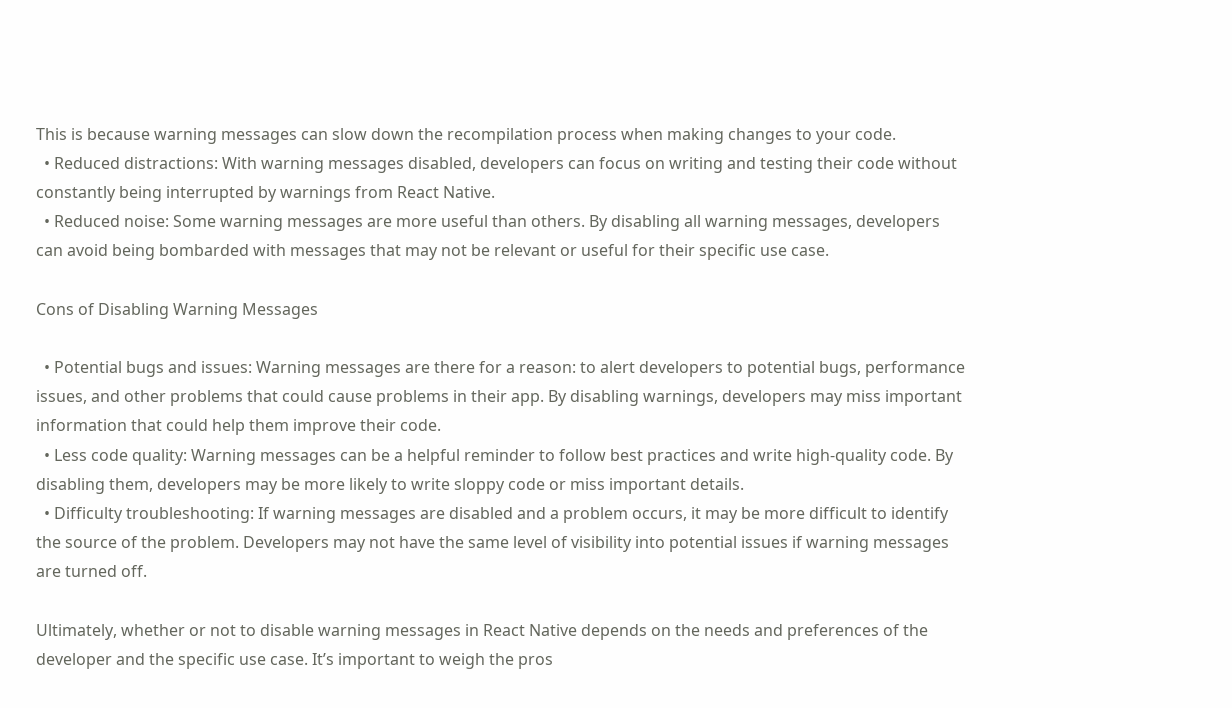This is because warning messages can slow down the recompilation process when making changes to your code.
  • Reduced distractions: With warning messages disabled, developers can focus on writing and testing their code without constantly being interrupted by warnings from React Native.
  • Reduced noise: Some warning messages are more useful than others. By disabling all warning messages, developers can avoid being bombarded with messages that may not be relevant or useful for their specific use case.

Cons of Disabling Warning Messages

  • Potential bugs and issues: Warning messages are there for a reason: to alert developers to potential bugs, performance issues, and other problems that could cause problems in their app. By disabling warnings, developers may miss important information that could help them improve their code.
  • Less code quality: Warning messages can be a helpful reminder to follow best practices and write high-quality code. By disabling them, developers may be more likely to write sloppy code or miss important details.
  • Difficulty troubleshooting: If warning messages are disabled and a problem occurs, it may be more difficult to identify the source of the problem. Developers may not have the same level of visibility into potential issues if warning messages are turned off.

Ultimately, whether or not to disable warning messages in React Native depends on the needs and preferences of the developer and the specific use case. It’s important to weigh the pros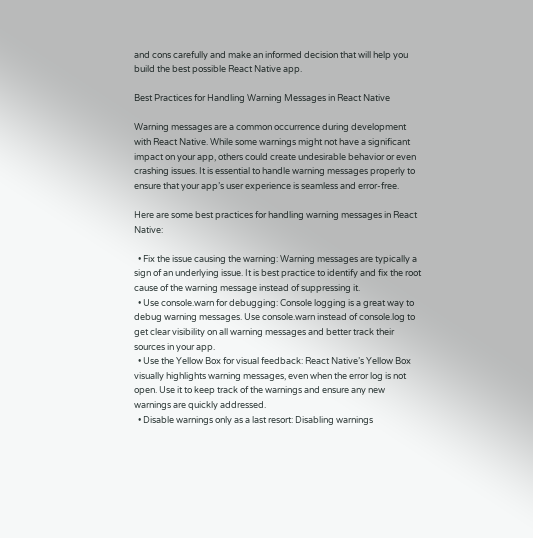and cons carefully and make an informed decision that will help you build the best possible React Native app.

Best Practices for Handling Warning Messages in React Native

Warning messages are a common occurrence during development with React Native. While some warnings might not have a significant impact on your app, others could create undesirable behavior or even crashing issues. It is essential to handle warning messages properly to ensure that your app’s user experience is seamless and error-free.

Here are some best practices for handling warning messages in React Native:

  • Fix the issue causing the warning: Warning messages are typically a sign of an underlying issue. It is best practice to identify and fix the root cause of the warning message instead of suppressing it.
  • Use console.warn for debugging: Console logging is a great way to debug warning messages. Use console.warn instead of console.log to get clear visibility on all warning messages and better track their sources in your app.
  • Use the Yellow Box for visual feedback: React Native’s Yellow Box visually highlights warning messages, even when the error log is not open. Use it to keep track of the warnings and ensure any new warnings are quickly addressed.
  • Disable warnings only as a last resort: Disabling warnings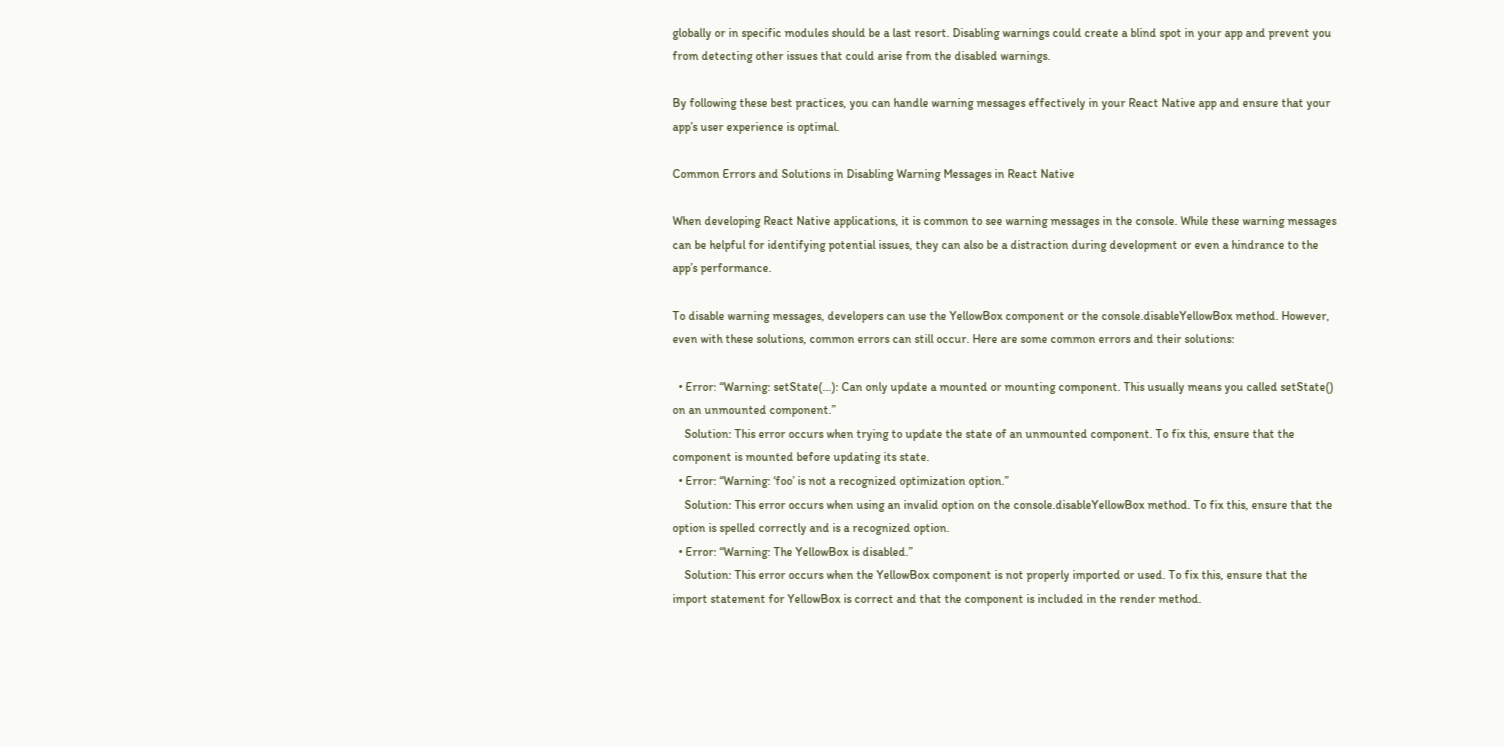globally or in specific modules should be a last resort. Disabling warnings could create a blind spot in your app and prevent you from detecting other issues that could arise from the disabled warnings.

By following these best practices, you can handle warning messages effectively in your React Native app and ensure that your app’s user experience is optimal.

Common Errors and Solutions in Disabling Warning Messages in React Native

When developing React Native applications, it is common to see warning messages in the console. While these warning messages can be helpful for identifying potential issues, they can also be a distraction during development or even a hindrance to the app’s performance.

To disable warning messages, developers can use the YellowBox component or the console.disableYellowBox method. However, even with these solutions, common errors can still occur. Here are some common errors and their solutions:

  • Error: “Warning: setState(…): Can only update a mounted or mounting component. This usually means you called setState() on an unmounted component.”
    Solution: This error occurs when trying to update the state of an unmounted component. To fix this, ensure that the component is mounted before updating its state.
  • Error: “Warning: ‘foo’ is not a recognized optimization option.”
    Solution: This error occurs when using an invalid option on the console.disableYellowBox method. To fix this, ensure that the option is spelled correctly and is a recognized option.
  • Error: “Warning: The YellowBox is disabled.”
    Solution: This error occurs when the YellowBox component is not properly imported or used. To fix this, ensure that the import statement for YellowBox is correct and that the component is included in the render method.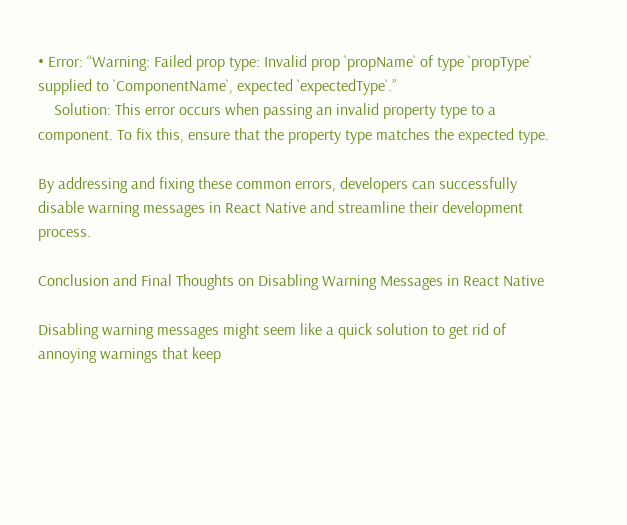• Error: “Warning: Failed prop type: Invalid prop `propName` of type `propType` supplied to `ComponentName`, expected `expectedType`.”
    Solution: This error occurs when passing an invalid property type to a component. To fix this, ensure that the property type matches the expected type.

By addressing and fixing these common errors, developers can successfully disable warning messages in React Native and streamline their development process.

Conclusion and Final Thoughts on Disabling Warning Messages in React Native

Disabling warning messages might seem like a quick solution to get rid of annoying warnings that keep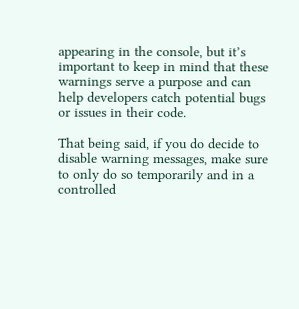appearing in the console, but it’s important to keep in mind that these warnings serve a purpose and can help developers catch potential bugs or issues in their code.

That being said, if you do decide to disable warning messages, make sure to only do so temporarily and in a controlled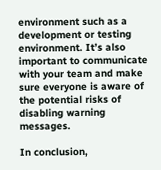environment such as a development or testing environment. It’s also important to communicate with your team and make sure everyone is aware of the potential risks of disabling warning messages.

In conclusion,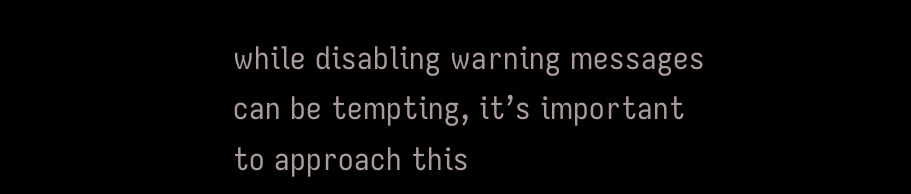while disabling warning messages can be tempting, it’s important to approach this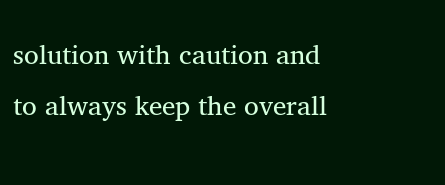solution with caution and to always keep the overall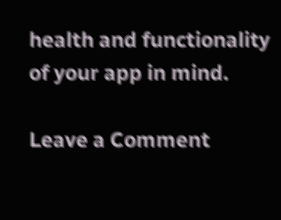health and functionality of your app in mind.

Leave a Comment